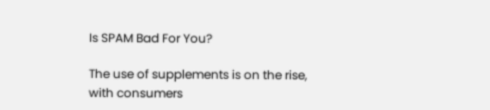Is SPAM Bad For You?

The use of supplements is on the rise, with consumers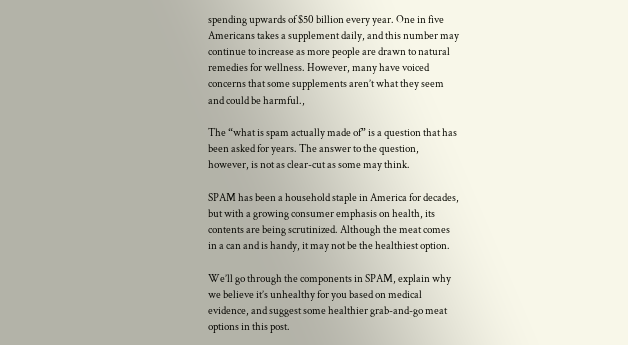spending upwards of $50 billion every year. One in five Americans takes a supplement daily, and this number may continue to increase as more people are drawn to natural remedies for wellness. However, many have voiced concerns that some supplements aren’t what they seem and could be harmful.,

The “what is spam actually made of” is a question that has been asked for years. The answer to the question, however, is not as clear-cut as some may think.

SPAM has been a household staple in America for decades, but with a growing consumer emphasis on health, its contents are being scrutinized. Although the meat comes in a can and is handy, it may not be the healthiest option.

We’ll go through the components in SPAM, explain why we believe it’s unhealthy for you based on medical evidence, and suggest some healthier grab-and-go meat options in this post.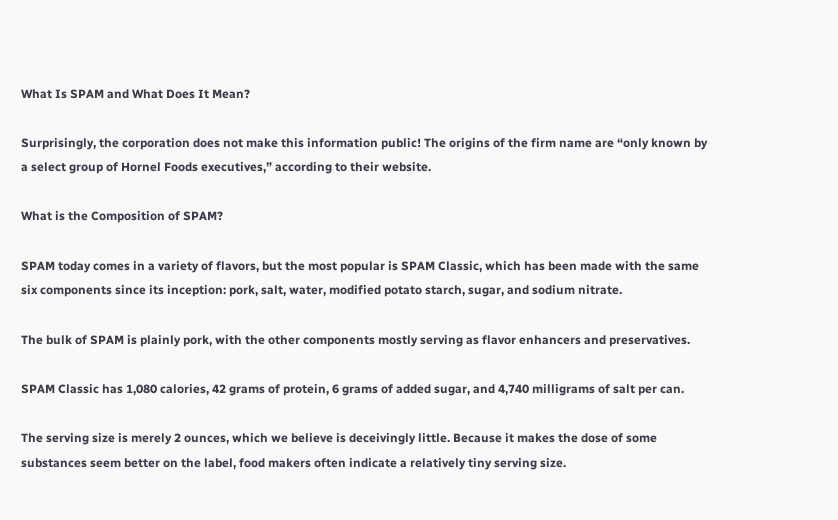What Is SPAM and What Does It Mean?

Surprisingly, the corporation does not make this information public! The origins of the firm name are “only known by a select group of Hornel Foods executives,” according to their website.

What is the Composition of SPAM?

SPAM today comes in a variety of flavors, but the most popular is SPAM Classic, which has been made with the same six components since its inception: pork, salt, water, modified potato starch, sugar, and sodium nitrate.

The bulk of SPAM is plainly pork, with the other components mostly serving as flavor enhancers and preservatives.

SPAM Classic has 1,080 calories, 42 grams of protein, 6 grams of added sugar, and 4,740 milligrams of salt per can.

The serving size is merely 2 ounces, which we believe is deceivingly little. Because it makes the dose of some substances seem better on the label, food makers often indicate a relatively tiny serving size.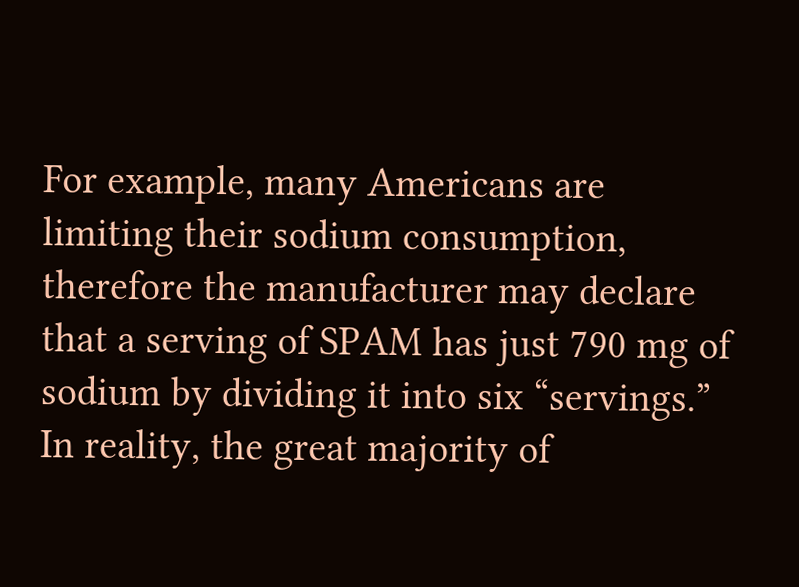For example, many Americans are limiting their sodium consumption, therefore the manufacturer may declare that a serving of SPAM has just 790 mg of sodium by dividing it into six “servings.” In reality, the great majority of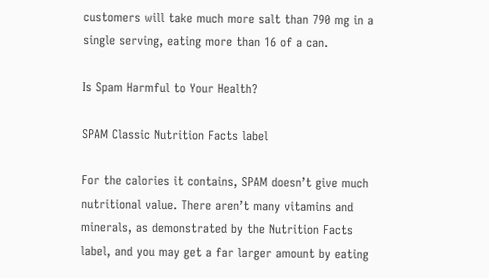customers will take much more salt than 790 mg in a single serving, eating more than 16 of a can.

Is Spam Harmful to Your Health?

SPAM Classic Nutrition Facts label

For the calories it contains, SPAM doesn’t give much nutritional value. There aren’t many vitamins and minerals, as demonstrated by the Nutrition Facts label, and you may get a far larger amount by eating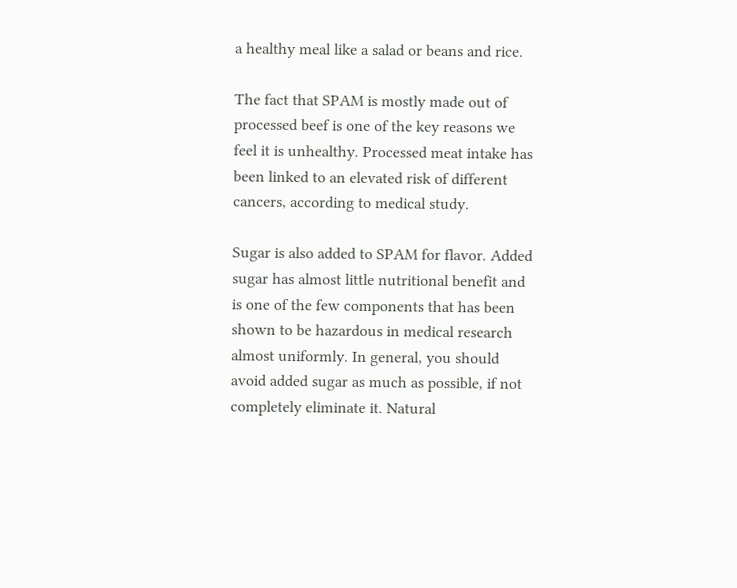a healthy meal like a salad or beans and rice.

The fact that SPAM is mostly made out of processed beef is one of the key reasons we feel it is unhealthy. Processed meat intake has been linked to an elevated risk of different cancers, according to medical study.

Sugar is also added to SPAM for flavor. Added sugar has almost little nutritional benefit and is one of the few components that has been shown to be hazardous in medical research almost uniformly. In general, you should avoid added sugar as much as possible, if not completely eliminate it. Natural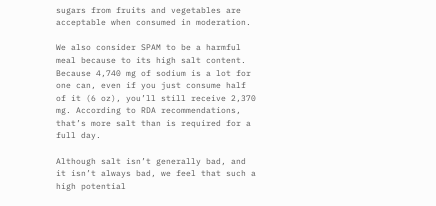sugars from fruits and vegetables are acceptable when consumed in moderation.

We also consider SPAM to be a harmful meal because to its high salt content. Because 4,740 mg of sodium is a lot for one can, even if you just consume half of it (6 oz), you’ll still receive 2,370 mg. According to RDA recommendations, that’s more salt than is required for a full day.

Although salt isn’t generally bad, and it isn’t always bad, we feel that such a high potential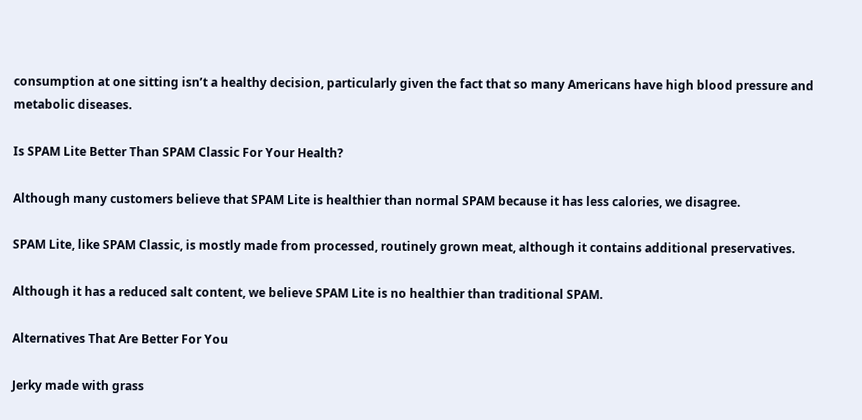consumption at one sitting isn’t a healthy decision, particularly given the fact that so many Americans have high blood pressure and metabolic diseases.

Is SPAM Lite Better Than SPAM Classic For Your Health?

Although many customers believe that SPAM Lite is healthier than normal SPAM because it has less calories, we disagree.

SPAM Lite, like SPAM Classic, is mostly made from processed, routinely grown meat, although it contains additional preservatives.

Although it has a reduced salt content, we believe SPAM Lite is no healthier than traditional SPAM.

Alternatives That Are Better For You

Jerky made with grass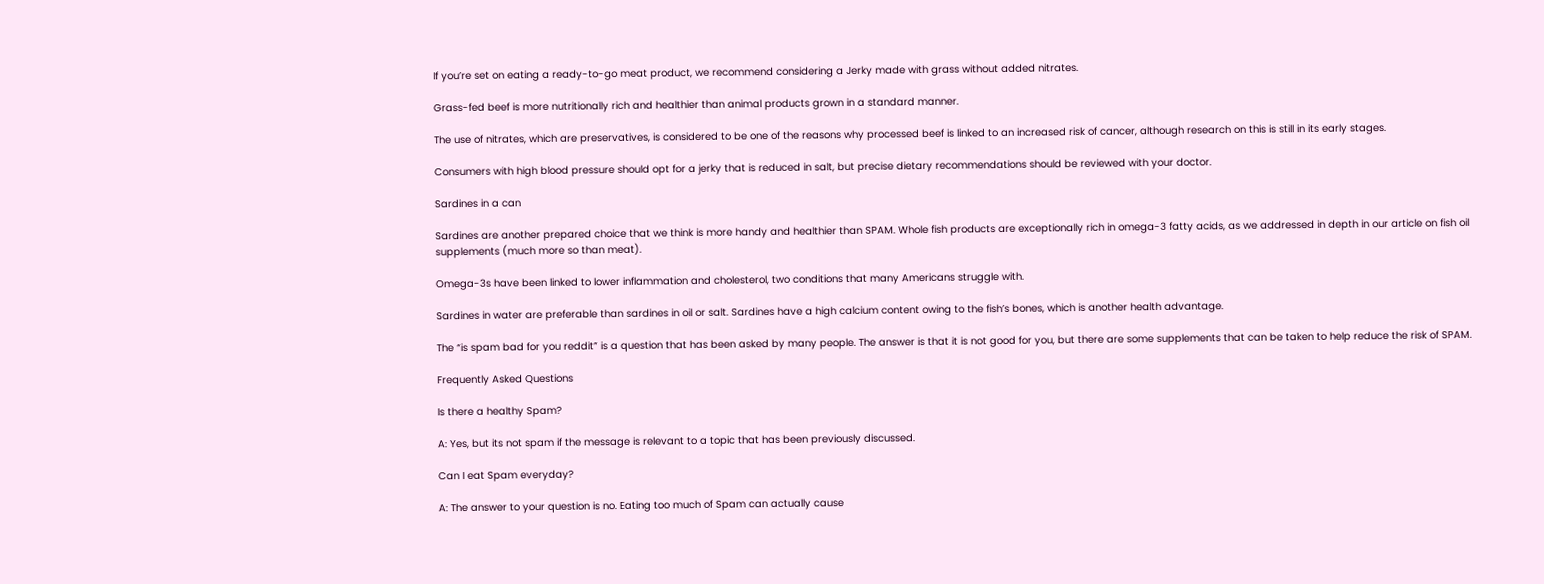If you’re set on eating a ready-to-go meat product, we recommend considering a Jerky made with grass without added nitrates.

Grass-fed beef is more nutritionally rich and healthier than animal products grown in a standard manner.

The use of nitrates, which are preservatives, is considered to be one of the reasons why processed beef is linked to an increased risk of cancer, although research on this is still in its early stages.

Consumers with high blood pressure should opt for a jerky that is reduced in salt, but precise dietary recommendations should be reviewed with your doctor.

Sardines in a can

Sardines are another prepared choice that we think is more handy and healthier than SPAM. Whole fish products are exceptionally rich in omega-3 fatty acids, as we addressed in depth in our article on fish oil supplements (much more so than meat).

Omega-3s have been linked to lower inflammation and cholesterol, two conditions that many Americans struggle with.

Sardines in water are preferable than sardines in oil or salt. Sardines have a high calcium content owing to the fish’s bones, which is another health advantage.

The “is spam bad for you reddit” is a question that has been asked by many people. The answer is that it is not good for you, but there are some supplements that can be taken to help reduce the risk of SPAM.

Frequently Asked Questions

Is there a healthy Spam?

A: Yes, but its not spam if the message is relevant to a topic that has been previously discussed.

Can I eat Spam everyday?

A: The answer to your question is no. Eating too much of Spam can actually cause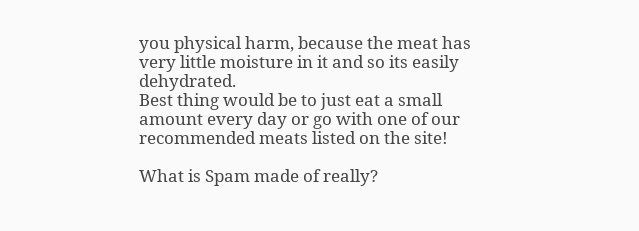you physical harm, because the meat has very little moisture in it and so its easily dehydrated.
Best thing would be to just eat a small amount every day or go with one of our recommended meats listed on the site!

What is Spam made of really?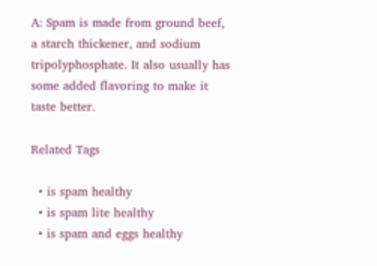A: Spam is made from ground beef, a starch thickener, and sodium tripolyphosphate. It also usually has some added flavoring to make it taste better.

Related Tags

  • is spam healthy
  • is spam lite healthy
  • is spam and eggs healthy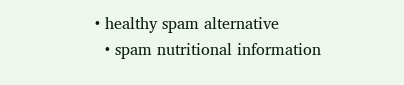• healthy spam alternative
  • spam nutritional information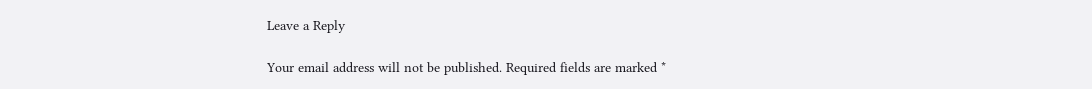Leave a Reply

Your email address will not be published. Required fields are marked *